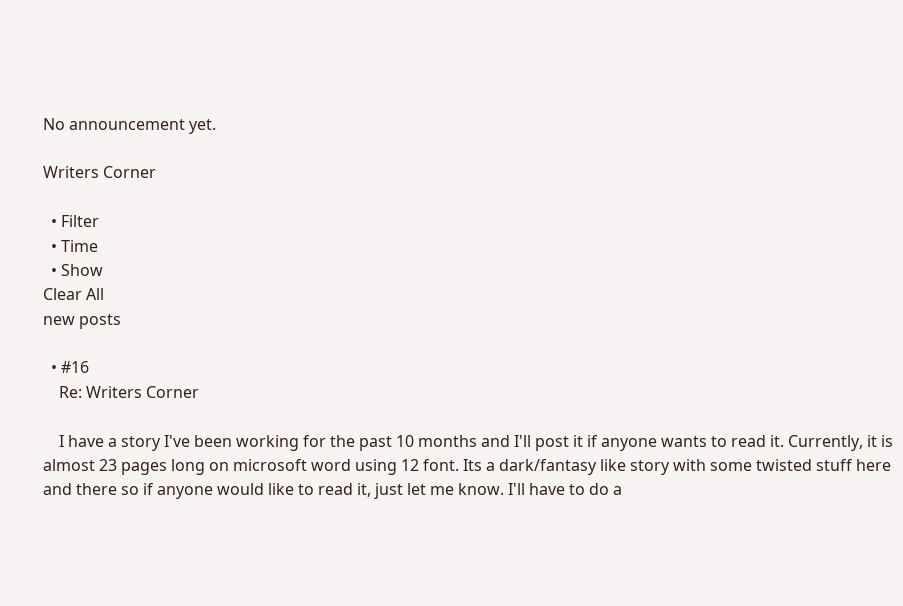No announcement yet.

Writers Corner

  • Filter
  • Time
  • Show
Clear All
new posts

  • #16
    Re: Writers Corner

    I have a story I've been working for the past 10 months and I'll post it if anyone wants to read it. Currently, it is almost 23 pages long on microsoft word using 12 font. Its a dark/fantasy like story with some twisted stuff here and there so if anyone would like to read it, just let me know. I'll have to do a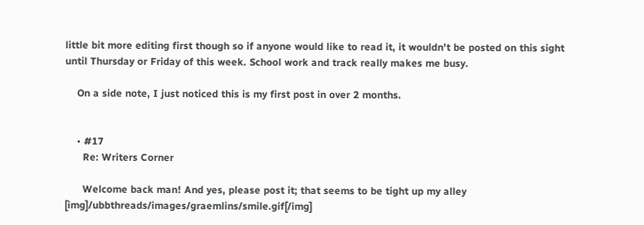little bit more editing first though so if anyone would like to read it, it wouldn't be posted on this sight until Thursday or Friday of this week. School work and track really makes me busy.

    On a side note, I just noticed this is my first post in over 2 months.


    • #17
      Re: Writers Corner

      Welcome back man! And yes, please post it; that seems to be tight up my alley [img]/ubbthreads/images/graemlins/smile.gif[/img]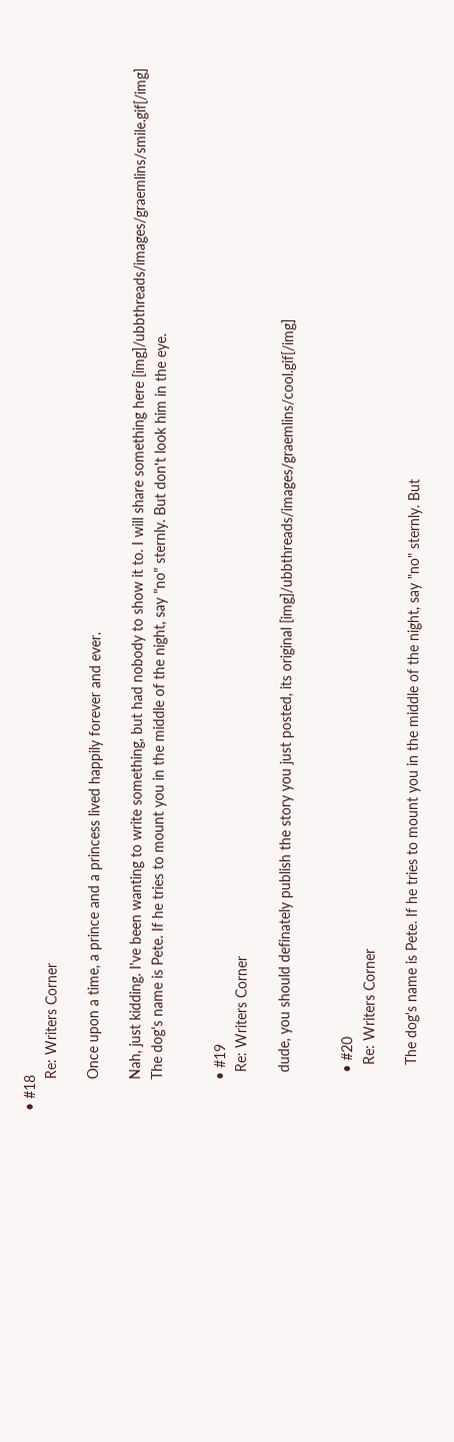• #18
        Re: Writers Corner

        Once upon a time, a prince and a princess lived happily forever and ever.

        Nah, just kidding. I've been wanting to write something, but had nobody to show it to. I will share something here [img]/ubbthreads/images/graemlins/smile.gif[/img]
        The dog's name is Pete. If he tries to mount you in the middle of the night, say "no" sternly. But don't look him in the eye.


        • #19
          Re: Writers Corner

          dude, you should definately publish the story you just posted, its original [img]/ubbthreads/images/graemlins/cool.gif[/img]


          • #20
            Re: Writers Corner

            The dog's name is Pete. If he tries to mount you in the middle of the night, say "no" sternly. But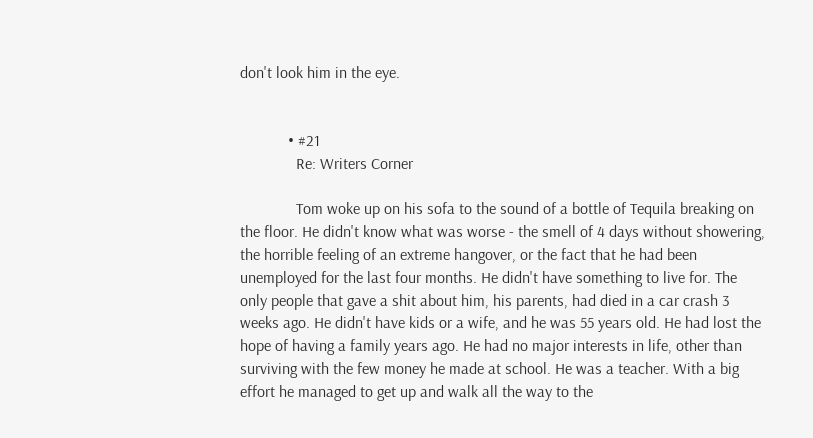don't look him in the eye.


            • #21
              Re: Writers Corner

              Tom woke up on his sofa to the sound of a bottle of Tequila breaking on the floor. He didn't know what was worse - the smell of 4 days without showering, the horrible feeling of an extreme hangover, or the fact that he had been unemployed for the last four months. He didn't have something to live for. The only people that gave a shit about him, his parents, had died in a car crash 3 weeks ago. He didn't have kids or a wife, and he was 55 years old. He had lost the hope of having a family years ago. He had no major interests in life, other than surviving with the few money he made at school. He was a teacher. With a big effort he managed to get up and walk all the way to the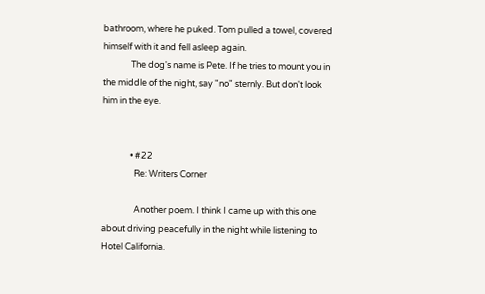bathroom, where he puked. Tom pulled a towel, covered himself with it and fell asleep again.
              The dog's name is Pete. If he tries to mount you in the middle of the night, say "no" sternly. But don't look him in the eye.


              • #22
                Re: Writers Corner

                Another poem. I think I came up with this one about driving peacefully in the night while listening to Hotel California.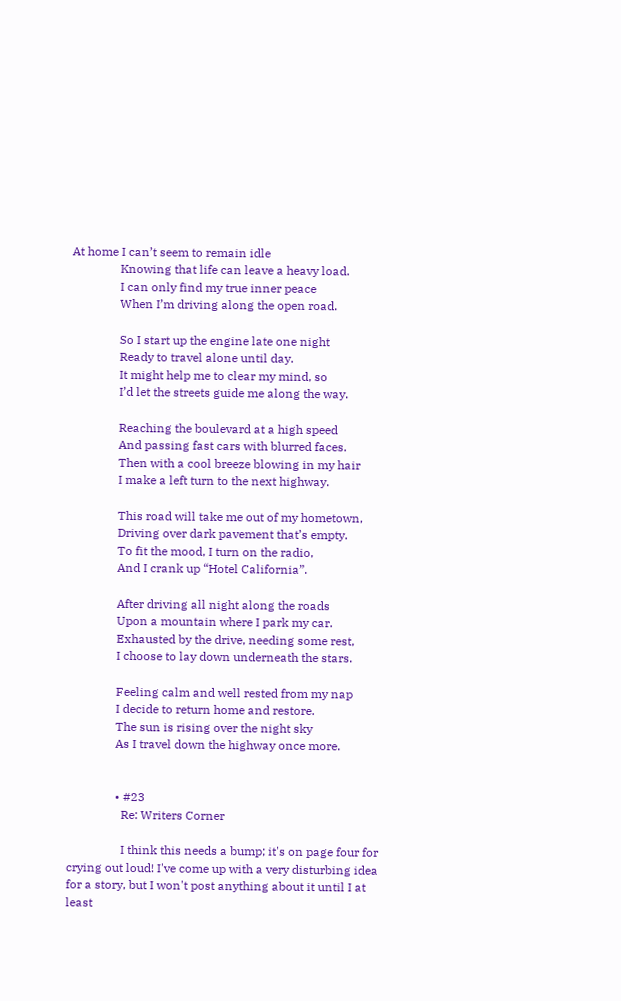At home I can’t seem to remain idle
                Knowing that life can leave a heavy load.
                I can only find my true inner peace
                When I’m driving along the open road.

                So I start up the engine late one night
                Ready to travel alone until day.
                It might help me to clear my mind, so
                I’d let the streets guide me along the way.

                Reaching the boulevard at a high speed
                And passing fast cars with blurred faces.
                Then with a cool breeze blowing in my hair
                I make a left turn to the next highway.

                This road will take me out of my hometown,
                Driving over dark pavement that’s empty.
                To fit the mood, I turn on the radio,
                And I crank up “Hotel California”.

                After driving all night along the roads
                Upon a mountain where I park my car.
                Exhausted by the drive, needing some rest,
                I choose to lay down underneath the stars.

                Feeling calm and well rested from my nap
                I decide to return home and restore.
                The sun is rising over the night sky
                As I travel down the highway once more.


                • #23
                  Re: Writers Corner

                  I think this needs a bump; it's on page four for crying out loud! I've come up with a very disturbing idea for a story, but I won't post anything about it until I at least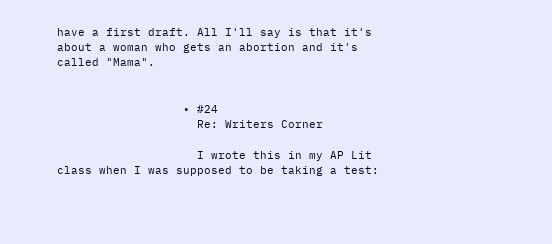have a first draft. All I'll say is that it's about a woman who gets an abortion and it's called "Mama".


                  • #24
                    Re: Writers Corner

                    I wrote this in my AP Lit class when I was supposed to be taking a test: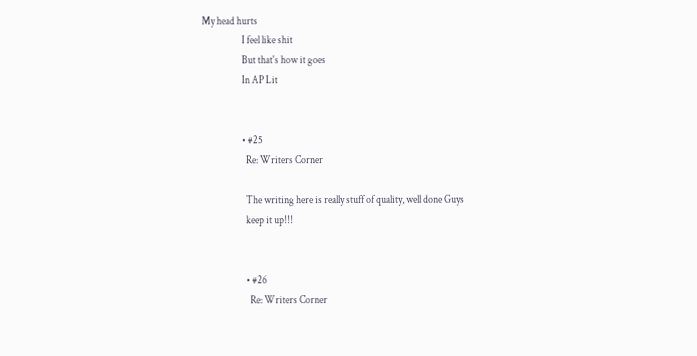My head hurts
                    I feel like shit
                    But that's how it goes
                    In AP Lit


                    • #25
                      Re: Writers Corner

                      The writing here is really stuff of quality, well done Guys
                      keep it up!!!


                      • #26
                        Re: Writers Corner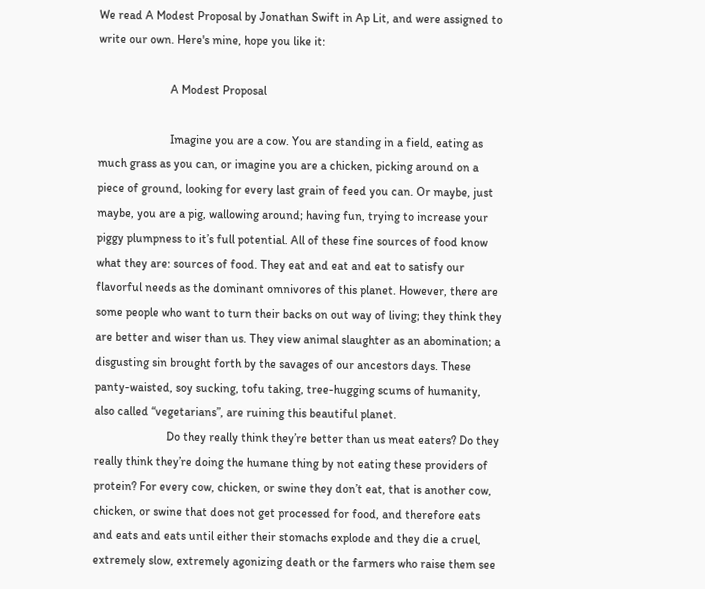We read A Modest Proposal by Jonathan Swift in Ap Lit, and were assigned to write our own. Here's mine, hope you like it:

                        A Modest Proposal

                        Imagine you are a cow. You are standing in a field, eating as much grass as you can, or imagine you are a chicken, picking around on a piece of ground, looking for every last grain of feed you can. Or maybe, just maybe, you are a pig, wallowing around; having fun, trying to increase your piggy plumpness to it’s full potential. All of these fine sources of food know what they are: sources of food. They eat and eat and eat to satisfy our flavorful needs as the dominant omnivores of this planet. However, there are some people who want to turn their backs on out way of living; they think they are better and wiser than us. They view animal slaughter as an abomination; a disgusting sin brought forth by the savages of our ancestors days. These panty-waisted, soy sucking, tofu taking, tree-hugging scums of humanity, also called “vegetarians”, are ruining this beautiful planet.
                        Do they really think they’re better than us meat eaters? Do they really think they’re doing the humane thing by not eating these providers of protein? For every cow, chicken, or swine they don’t eat, that is another cow, chicken, or swine that does not get processed for food, and therefore eats and eats and eats until either their stomachs explode and they die a cruel, extremely slow, extremely agonizing death or the farmers who raise them see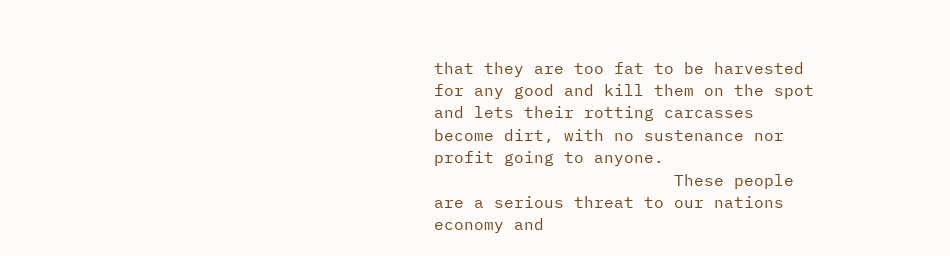that they are too fat to be harvested for any good and kill them on the spot and lets their rotting carcasses become dirt, with no sustenance nor profit going to anyone.
                        These people are a serious threat to our nations economy and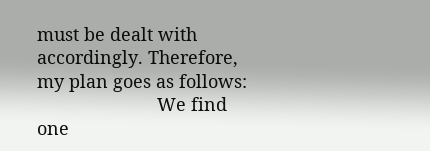must be dealt with accordingly. Therefore, my plan goes as follows:
                        We find one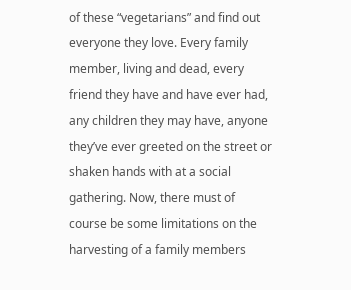of these “vegetarians” and find out everyone they love. Every family member, living and dead, every friend they have and have ever had, any children they may have, anyone they’ve ever greeted on the street or shaken hands with at a social gathering. Now, there must of course be some limitations on the harvesting of a family members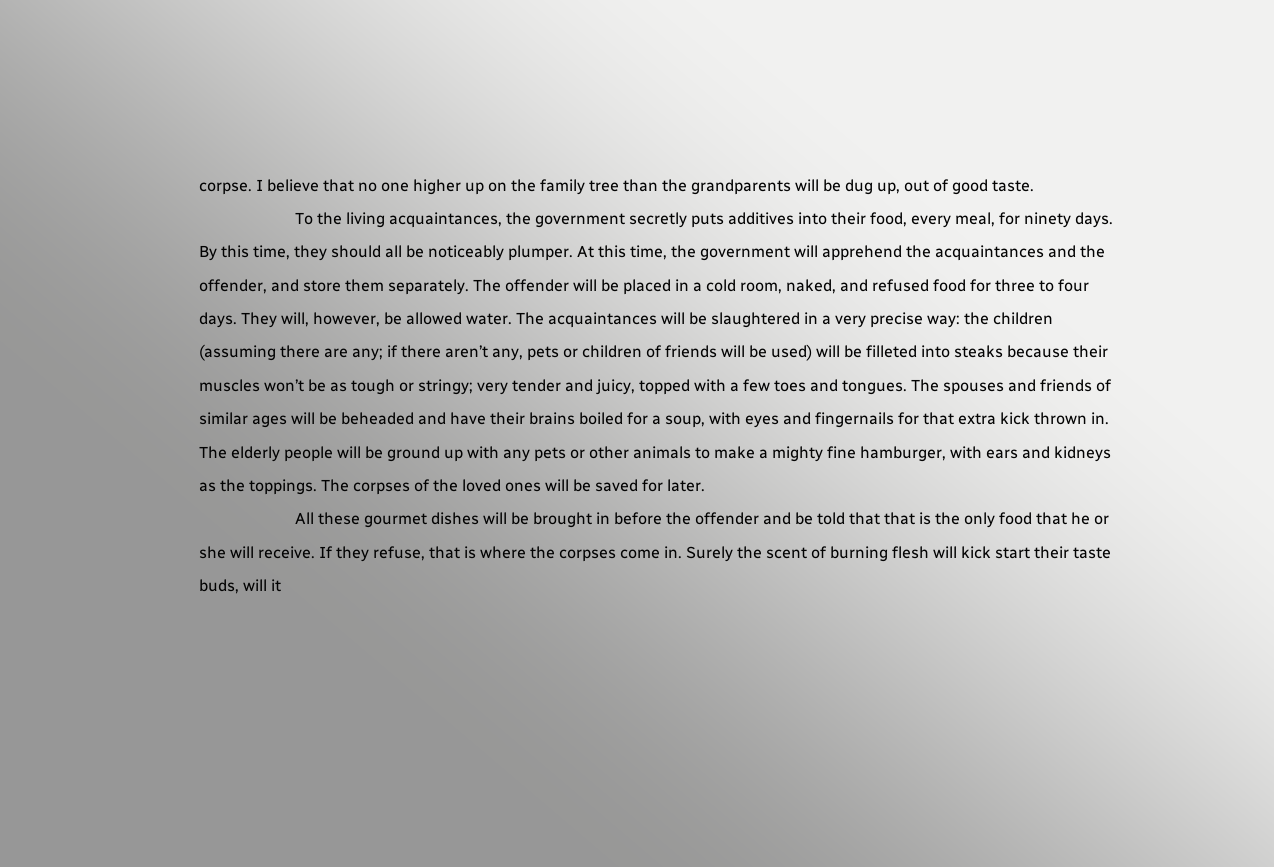corpse. I believe that no one higher up on the family tree than the grandparents will be dug up, out of good taste.
                        To the living acquaintances, the government secretly puts additives into their food, every meal, for ninety days. By this time, they should all be noticeably plumper. At this time, the government will apprehend the acquaintances and the offender, and store them separately. The offender will be placed in a cold room, naked, and refused food for three to four days. They will, however, be allowed water. The acquaintances will be slaughtered in a very precise way: the children (assuming there are any; if there aren’t any, pets or children of friends will be used) will be filleted into steaks because their muscles won’t be as tough or stringy; very tender and juicy, topped with a few toes and tongues. The spouses and friends of similar ages will be beheaded and have their brains boiled for a soup, with eyes and fingernails for that extra kick thrown in. The elderly people will be ground up with any pets or other animals to make a mighty fine hamburger, with ears and kidneys as the toppings. The corpses of the loved ones will be saved for later.
                        All these gourmet dishes will be brought in before the offender and be told that that is the only food that he or she will receive. If they refuse, that is where the corpses come in. Surely the scent of burning flesh will kick start their taste buds, will it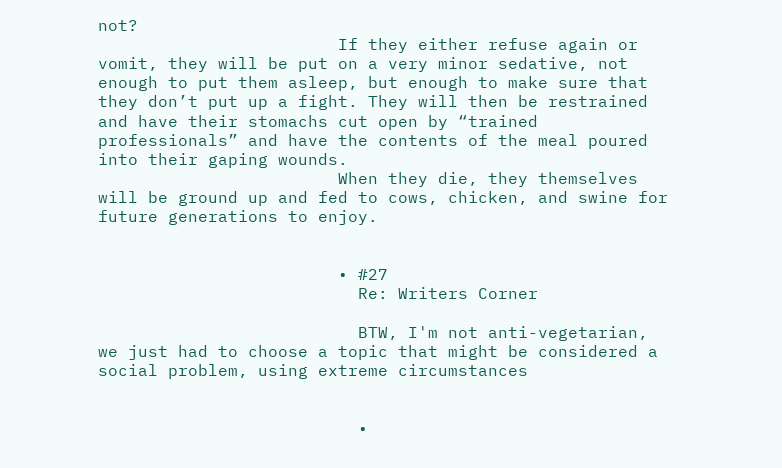not?
                        If they either refuse again or vomit, they will be put on a very minor sedative, not enough to put them asleep, but enough to make sure that they don’t put up a fight. They will then be restrained and have their stomachs cut open by “trained professionals” and have the contents of the meal poured into their gaping wounds.
                        When they die, they themselves will be ground up and fed to cows, chicken, and swine for future generations to enjoy.


                        • #27
                          Re: Writers Corner

                          BTW, I'm not anti-vegetarian, we just had to choose a topic that might be considered a social problem, using extreme circumstances


                          •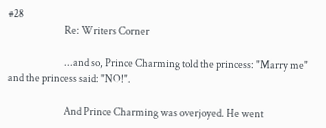#28
                            Re: Writers Corner

                            ...and so, Prince Charming told the princess: "Marry me" and the princess said: "NO!".

                            And Prince Charming was overjoyed. He went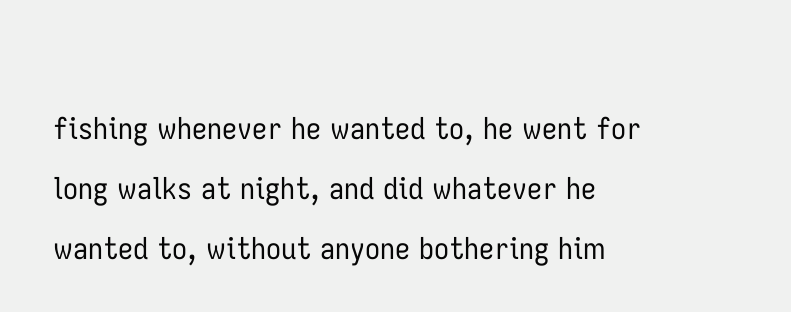fishing whenever he wanted to, he went for long walks at night, and did whatever he wanted to, without anyone bothering him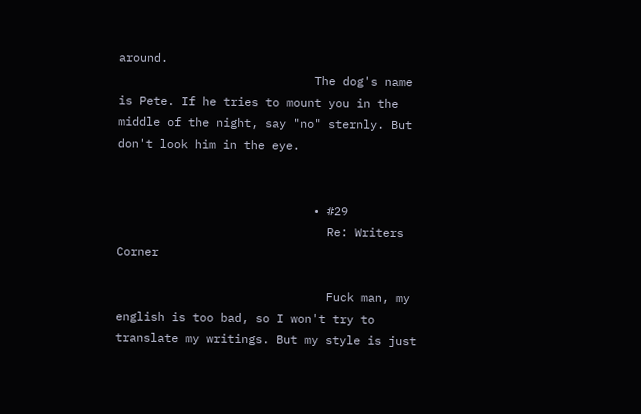around.
                            The dog's name is Pete. If he tries to mount you in the middle of the night, say "no" sternly. But don't look him in the eye.


                            • #29
                              Re: Writers Corner

                              Fuck man, my english is too bad, so I won't try to translate my writings. But my style is just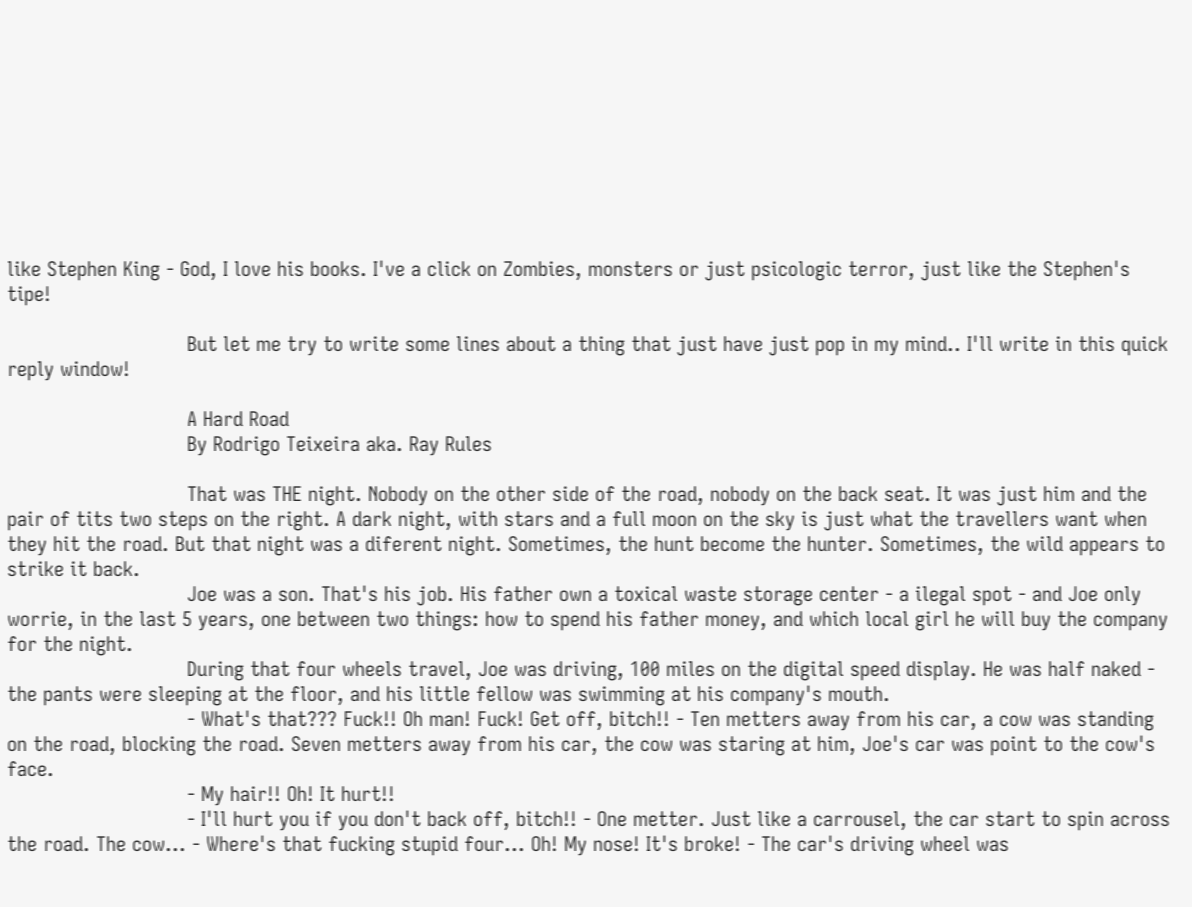like Stephen King - God, I love his books. I've a click on Zombies, monsters or just psicologic terror, just like the Stephen's tipe!

                              But let me try to write some lines about a thing that just have just pop in my mind.. I'll write in this quick reply window!

                              A Hard Road
                              By Rodrigo Teixeira aka. Ray Rules

                              That was THE night. Nobody on the other side of the road, nobody on the back seat. It was just him and the pair of tits two steps on the right. A dark night, with stars and a full moon on the sky is just what the travellers want when they hit the road. But that night was a diferent night. Sometimes, the hunt become the hunter. Sometimes, the wild appears to strike it back.
                              Joe was a son. That's his job. His father own a toxical waste storage center - a ilegal spot - and Joe only worrie, in the last 5 years, one between two things: how to spend his father money, and which local girl he will buy the company for the night.
                              During that four wheels travel, Joe was driving, 100 miles on the digital speed display. He was half naked - the pants were sleeping at the floor, and his little fellow was swimming at his company's mouth.
                              - What's that??? Fuck!! Oh man! Fuck! Get off, bitch!! - Ten metters away from his car, a cow was standing on the road, blocking the road. Seven metters away from his car, the cow was staring at him, Joe's car was point to the cow's face.
                              - My hair!! Oh! It hurt!!
                              - I'll hurt you if you don't back off, bitch!! - One metter. Just like a carrousel, the car start to spin across the road. The cow... - Where's that fucking stupid four... Oh! My nose! It's broke! - The car's driving wheel was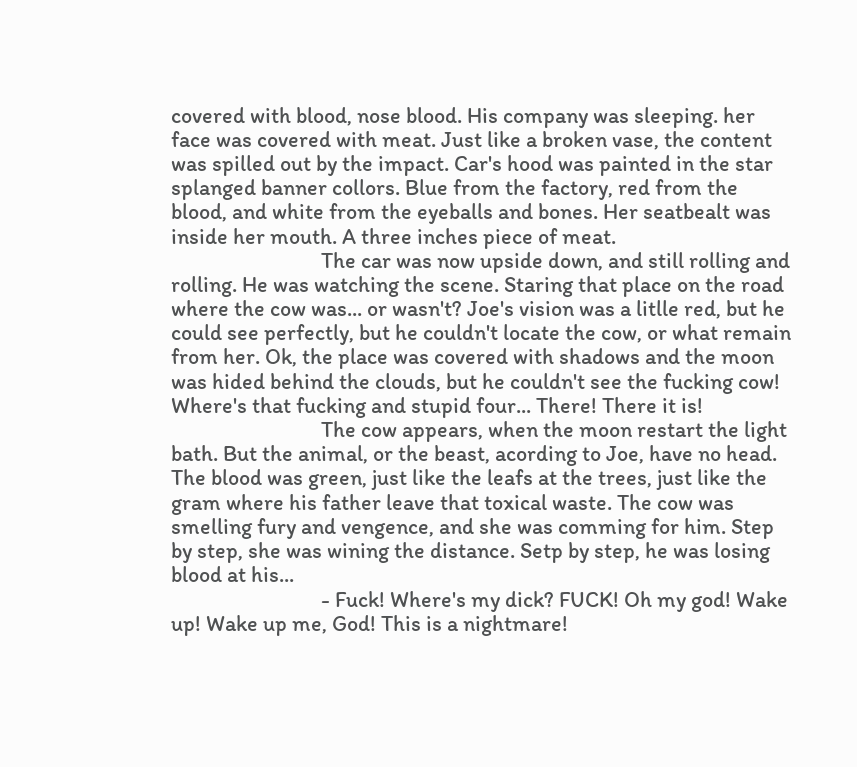covered with blood, nose blood. His company was sleeping. her face was covered with meat. Just like a broken vase, the content was spilled out by the impact. Car's hood was painted in the star splanged banner collors. Blue from the factory, red from the blood, and white from the eyeballs and bones. Her seatbealt was inside her mouth. A three inches piece of meat.
                              The car was now upside down, and still rolling and rolling. He was watching the scene. Staring that place on the road where the cow was... or wasn't? Joe's vision was a litlle red, but he could see perfectly, but he couldn't locate the cow, or what remain from her. Ok, the place was covered with shadows and the moon was hided behind the clouds, but he couldn't see the fucking cow! Where's that fucking and stupid four... There! There it is!
                              The cow appears, when the moon restart the light bath. But the animal, or the beast, acording to Joe, have no head. The blood was green, just like the leafs at the trees, just like the gram where his father leave that toxical waste. The cow was smelling fury and vengence, and she was comming for him. Step by step, she was wining the distance. Setp by step, he was losing blood at his...
                              - Fuck! Where's my dick? FUCK! Oh my god! Wake up! Wake up me, God! This is a nightmare!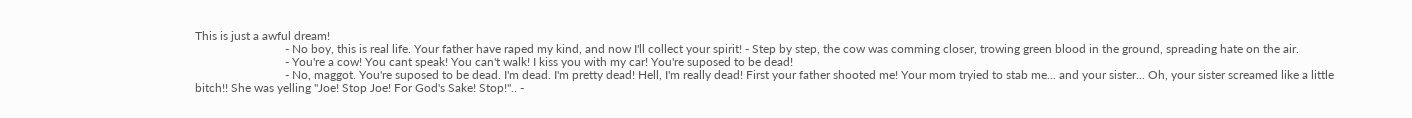This is just a awful dream!
                              - No boy, this is real life. Your father have raped my kind, and now I'll collect your spirit! - Step by step, the cow was comming closer, trowing green blood in the ground, spreading hate on the air.
                              - You're a cow! You cant speak! You can't walk! I kiss you with my car! You're suposed to be dead!
                              - No, maggot. You're suposed to be dead. I'm dead. I'm pretty dead! Hell, I'm really dead! First your father shooted me! Your mom tryied to stab me... and your sister... Oh, your sister screamed like a little bitch!! She was yelling "Joe! Stop Joe! For God's Sake! Stop!".. -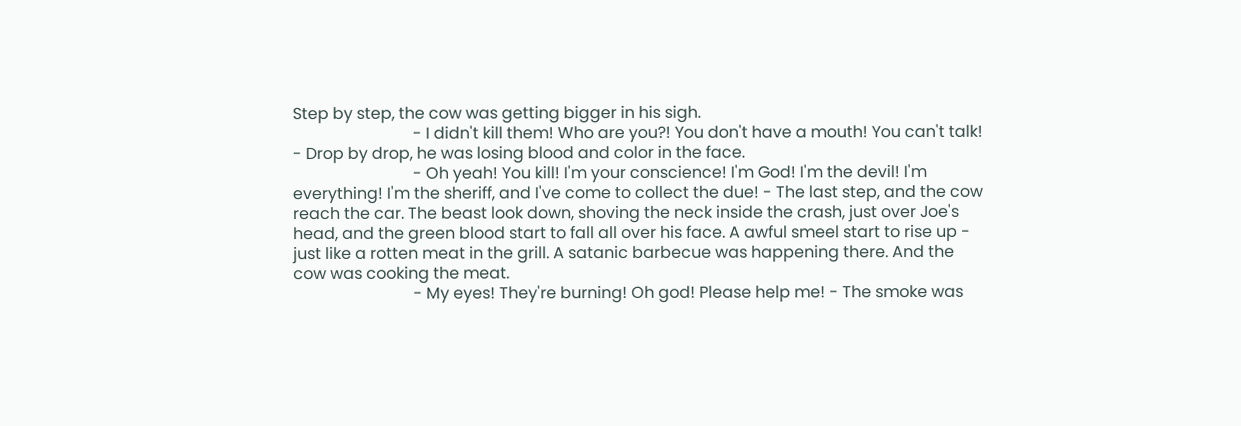Step by step, the cow was getting bigger in his sigh.
                              - I didn't kill them! Who are you?! You don't have a mouth! You can't talk! - Drop by drop, he was losing blood and color in the face.
                              - Oh yeah! You kill! I'm your conscience! I'm God! I'm the devil! I'm everything! I'm the sheriff, and I've come to collect the due! - The last step, and the cow reach the car. The beast look down, shoving the neck inside the crash, just over Joe's head, and the green blood start to fall all over his face. A awful smeel start to rise up - just like a rotten meat in the grill. A satanic barbecue was happening there. And the cow was cooking the meat.
                              - My eyes! They're burning! Oh god! Please help me! - The smoke was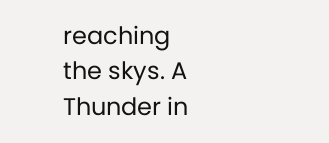reaching the skys. A Thunder in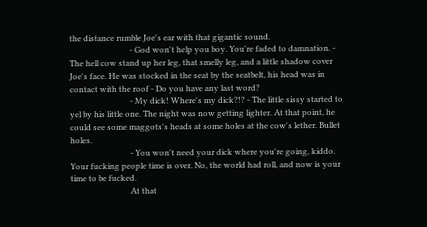the distance rumble Joe's ear with that gigantic sound.
                              - God won't help you boy. You're faded to damnation. - The hell cow stand up her leg, that smelly leg, and a little shadow cover Joe's face. He was stocked in the seat by the seatbelt, his head was in contact with the roof - Do you have any last word?
                              - My dick! Where's my dick?!? - The little sissy started to yel by his little one. The night was now getting lighter. At that point, he could see some maggots's heads at some holes at the cow's lether. Bullet holes.
                              - You won't need your dick where you're going, kiddo. Your fucking people time is over. No, the world had roll, and now is your time to be fucked.
                              At that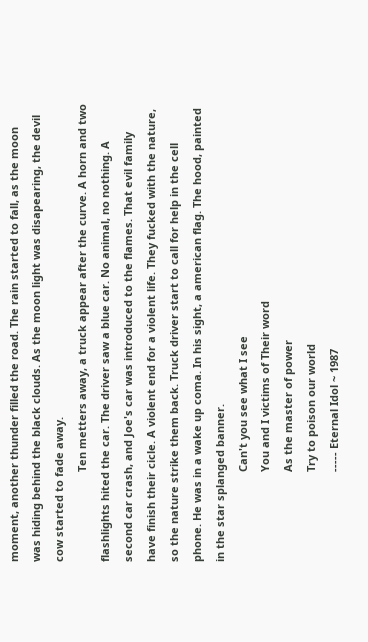moment, another thunder filled the road. The rain started to fall, as the moon was hiding behind the black clouds. As the moon light was disapearing, the devil cow started to fade away.
                              Ten metters away, a truck appear after the curve. A horn and two flashlights hited the car. The driver saw a blue car. No animal, no nothing. A second car crash, and Joe's car was introduced to the flames. That evil family have finish their cicle. A violent end for a violent life. They fucked with the nature, so the nature strike them back. Truck driver start to call for help in the cell phone. He was in a wake up coma. In his sight, a american flag. The hood, painted in the star splanged banner.
                              Can't you see what I see
                              You and I victims of Their word
                              As the master of power
                              Try to poison our world
                              ----- Eternal Idol ~ 1987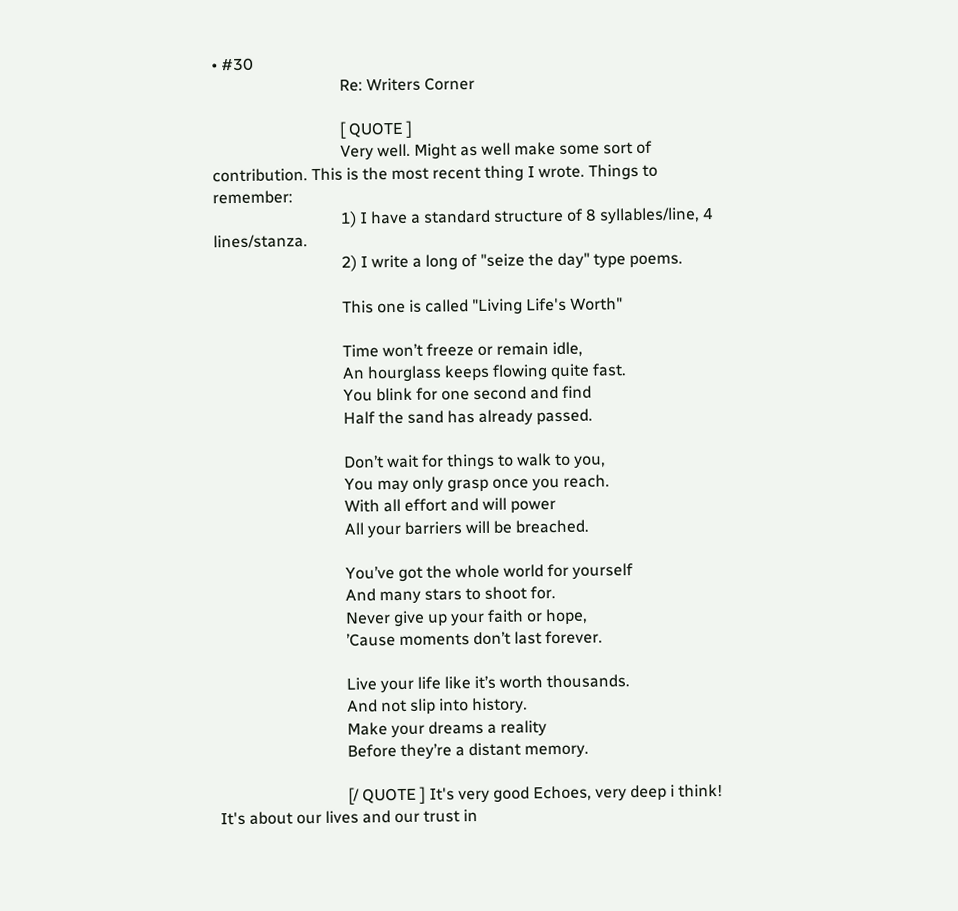• #30
                                Re: Writers Corner

                                [ QUOTE ]
                                Very well. Might as well make some sort of contribution. This is the most recent thing I wrote. Things to remember:
                                1) I have a standard structure of 8 syllables/line, 4 lines/stanza.
                                2) I write a long of "seize the day" type poems.

                                This one is called "Living Life's Worth"

                                Time won’t freeze or remain idle,
                                An hourglass keeps flowing quite fast.
                                You blink for one second and find
                                Half the sand has already passed.

                                Don’t wait for things to walk to you,
                                You may only grasp once you reach.
                                With all effort and will power
                                All your barriers will be breached.

                                You’ve got the whole world for yourself
                                And many stars to shoot for.
                                Never give up your faith or hope,
                                ’Cause moments don’t last forever.

                                Live your life like it’s worth thousands.
                                And not slip into history.
                                Make your dreams a reality
                                Before they’re a distant memory.

                                [/ QUOTE ] It's very good Echoes, very deep i think! It's about our lives and our trust in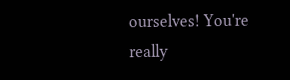ourselves! You're really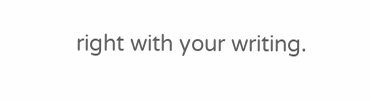right with your writing.